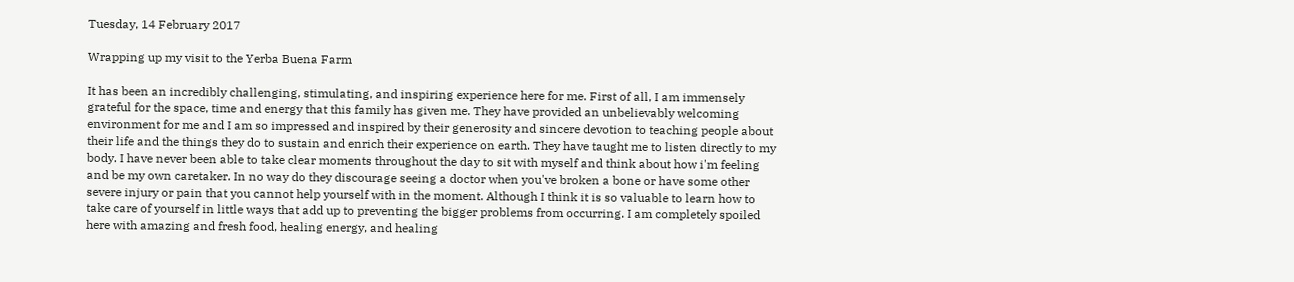Tuesday, 14 February 2017

Wrapping up my visit to the Yerba Buena Farm

It has been an incredibly challenging, stimulating, and inspiring experience here for me. First of all, I am immensely grateful for the space, time and energy that this family has given me. They have provided an unbelievably welcoming environment for me and I am so impressed and inspired by their generosity and sincere devotion to teaching people about their life and the things they do to sustain and enrich their experience on earth. They have taught me to listen directly to my body. I have never been able to take clear moments throughout the day to sit with myself and think about how i'm feeling and be my own caretaker. In no way do they discourage seeing a doctor when you've broken a bone or have some other severe injury or pain that you cannot help yourself with in the moment. Although I think it is so valuable to learn how to take care of yourself in little ways that add up to preventing the bigger problems from occurring. I am completely spoiled here with amazing and fresh food, healing energy, and healing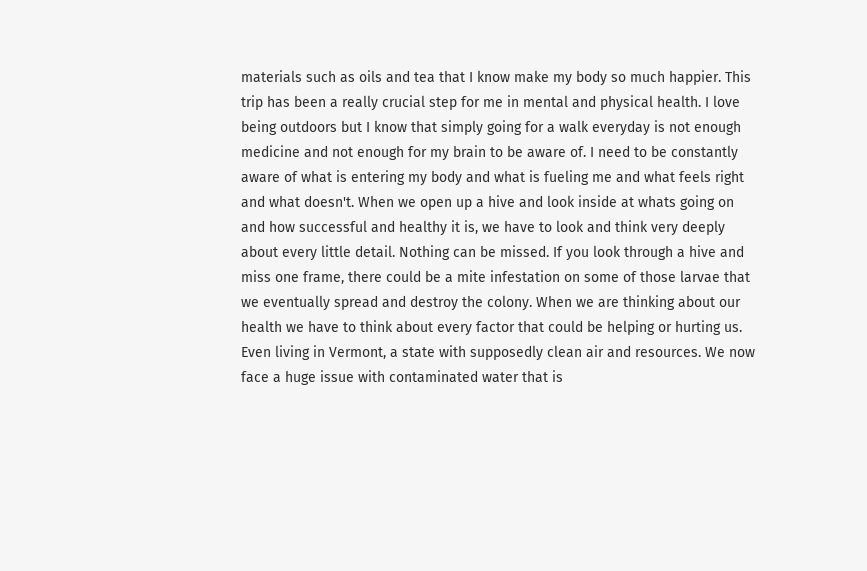materials such as oils and tea that I know make my body so much happier. This trip has been a really crucial step for me in mental and physical health. I love being outdoors but I know that simply going for a walk everyday is not enough medicine and not enough for my brain to be aware of. I need to be constantly aware of what is entering my body and what is fueling me and what feels right and what doesn't. When we open up a hive and look inside at whats going on and how successful and healthy it is, we have to look and think very deeply about every little detail. Nothing can be missed. If you look through a hive and miss one frame, there could be a mite infestation on some of those larvae that we eventually spread and destroy the colony. When we are thinking about our health we have to think about every factor that could be helping or hurting us. Even living in Vermont, a state with supposedly clean air and resources. We now face a huge issue with contaminated water that is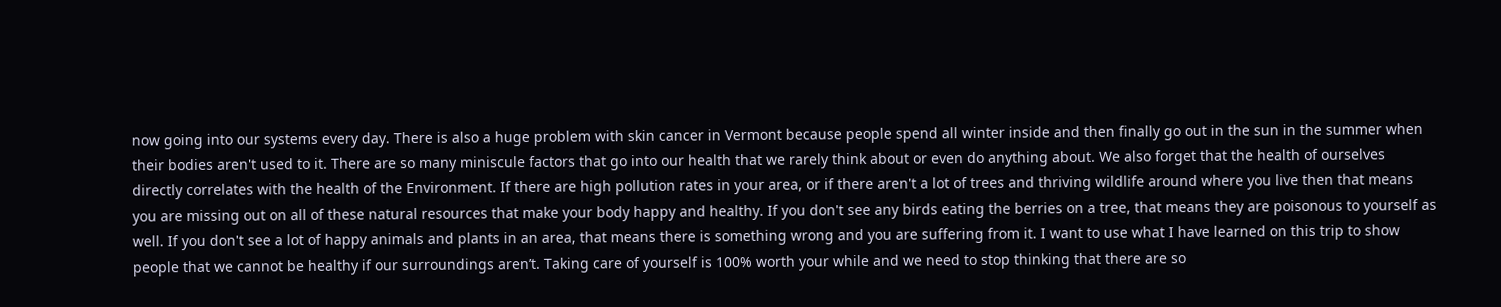now going into our systems every day. There is also a huge problem with skin cancer in Vermont because people spend all winter inside and then finally go out in the sun in the summer when their bodies aren't used to it. There are so many miniscule factors that go into our health that we rarely think about or even do anything about. We also forget that the health of ourselves directly correlates with the health of the Environment. If there are high pollution rates in your area, or if there aren't a lot of trees and thriving wildlife around where you live then that means you are missing out on all of these natural resources that make your body happy and healthy. If you don't see any birds eating the berries on a tree, that means they are poisonous to yourself as well. If you don't see a lot of happy animals and plants in an area, that means there is something wrong and you are suffering from it. I want to use what I have learned on this trip to show people that we cannot be healthy if our surroundings aren’t. Taking care of yourself is 100% worth your while and we need to stop thinking that there are so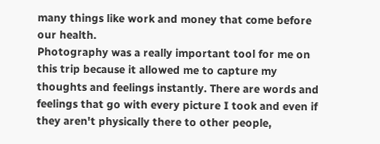many things like work and money that come before our health.
Photography was a really important tool for me on this trip because it allowed me to capture my thoughts and feelings instantly. There are words and feelings that go with every picture I took and even if they aren't physically there to other people,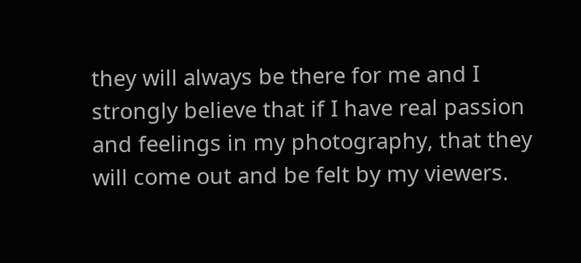they will always be there for me and I strongly believe that if I have real passion and feelings in my photography, that they will come out and be felt by my viewers.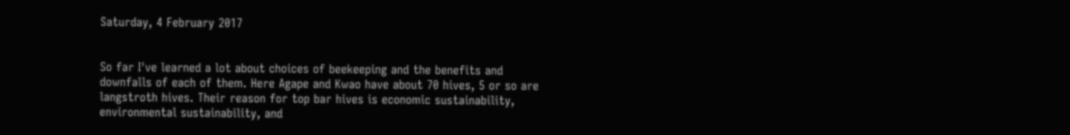Saturday, 4 February 2017


So far I've learned a lot about choices of beekeeping and the benefits and downfalls of each of them. Here Agape and Kwao have about 70 hives, 5 or so are langstroth hives. Their reason for top bar hives is economic sustainability, environmental sustainability, and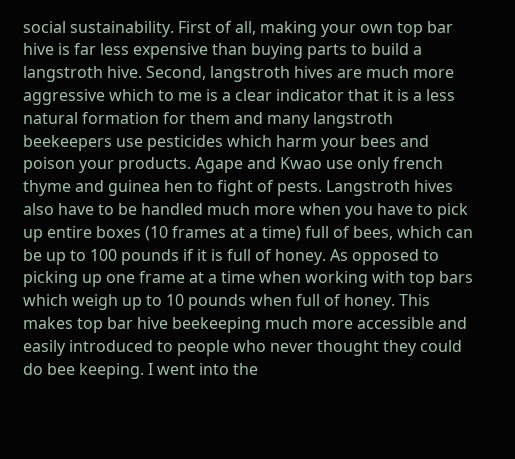social sustainability. First of all, making your own top bar hive is far less expensive than buying parts to build a langstroth hive. Second, langstroth hives are much more aggressive which to me is a clear indicator that it is a less natural formation for them and many langstroth beekeepers use pesticides which harm your bees and poison your products. Agape and Kwao use only french thyme and guinea hen to fight of pests. Langstroth hives also have to be handled much more when you have to pick up entire boxes (10 frames at a time) full of bees, which can be up to 100 pounds if it is full of honey. As opposed to picking up one frame at a time when working with top bars which weigh up to 10 pounds when full of honey. This makes top bar hive beekeeping much more accessible and easily introduced to people who never thought they could do bee keeping. I went into the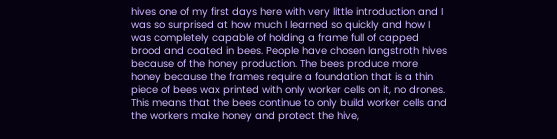hives one of my first days here with very little introduction and I was so surprised at how much I learned so quickly and how I was completely capable of holding a frame full of capped brood and coated in bees. People have chosen langstroth hives because of the honey production. The bees produce more honey because the frames require a foundation that is a thin piece of bees wax printed with only worker cells on it, no drones. This means that the bees continue to only build worker cells and the workers make honey and protect the hive,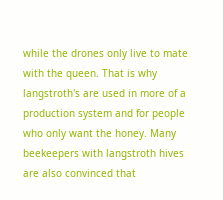while the drones only live to mate with the queen. That is why langstroth's are used in more of a production system and for people who only want the honey. Many beekeepers with langstroth hives are also convinced that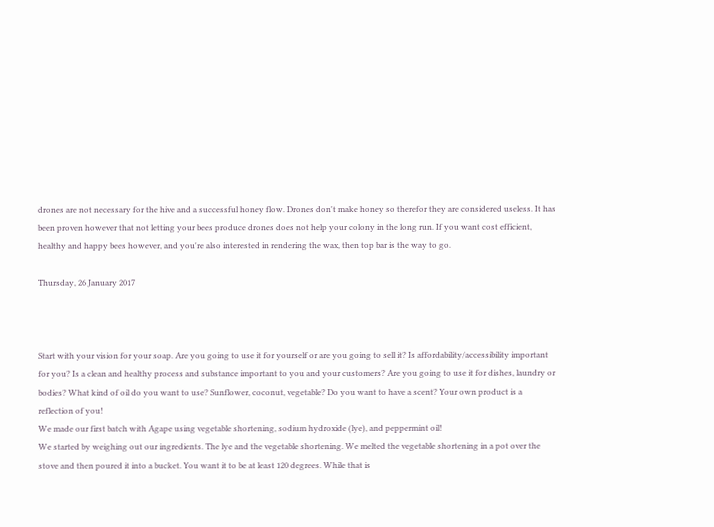drones are not necessary for the hive and a successful honey flow. Drones don't make honey so therefor they are considered useless. It has been proven however that not letting your bees produce drones does not help your colony in the long run. If you want cost efficient, healthy and happy bees however, and you're also interested in rendering the wax, then top bar is the way to go.

Thursday, 26 January 2017



Start with your vision for your soap. Are you going to use it for yourself or are you going to sell it? Is affordability/accessibility important for you? Is a clean and healthy process and substance important to you and your customers? Are you going to use it for dishes, laundry or bodies? What kind of oil do you want to use? Sunflower, coconut, vegetable? Do you want to have a scent? Your own product is a reflection of you!
We made our first batch with Agape using vegetable shortening, sodium hydroxide (lye), and peppermint oil!
We started by weighing out our ingredients. The lye and the vegetable shortening. We melted the vegetable shortening in a pot over the stove and then poured it into a bucket. You want it to be at least 120 degrees. While that is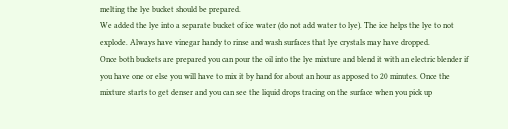melting the lye bucket should be prepared.
We added the lye into a separate bucket of ice water (do not add water to lye). The ice helps the lye to not explode. Always have vinegar handy to rinse and wash surfaces that lye crystals may have dropped.
Once both buckets are prepared you can pour the oil into the lye mixture and blend it with an electric blender if you have one or else you will have to mix it by hand for about an hour as apposed to 20 minutes. Once the mixture starts to get denser and you can see the liquid drops tracing on the surface when you pick up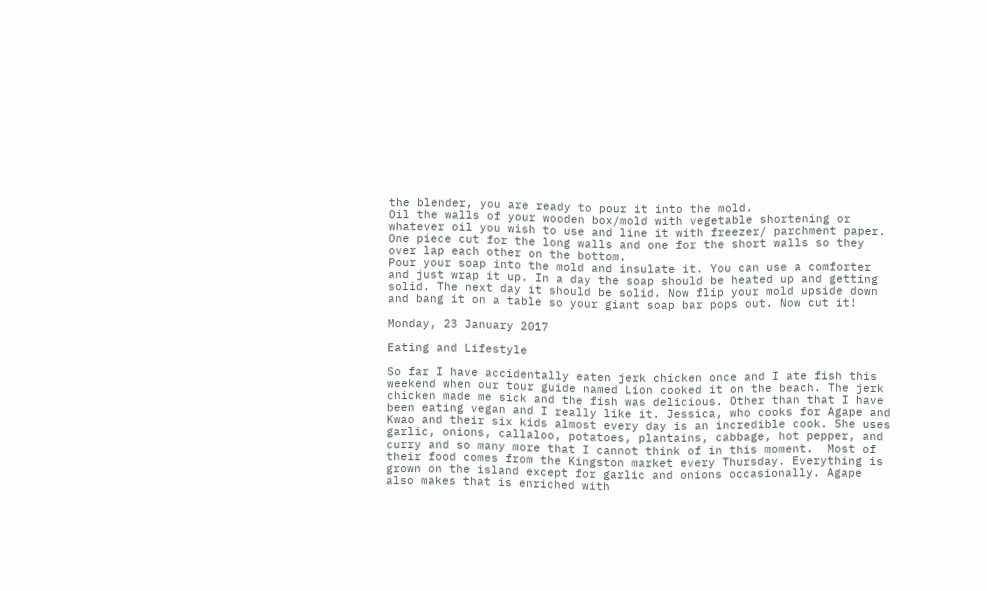the blender, you are ready to pour it into the mold.
Oil the walls of your wooden box/mold with vegetable shortening or whatever oil you wish to use and line it with freezer/ parchment paper. One piece cut for the long walls and one for the short walls so they over lap each other on the bottom.
Pour your soap into the mold and insulate it. You can use a comforter and just wrap it up. In a day the soap should be heated up and getting solid. The next day it should be solid. Now flip your mold upside down and bang it on a table so your giant soap bar pops out. Now cut it!

Monday, 23 January 2017

Eating and Lifestyle

So far I have accidentally eaten jerk chicken once and I ate fish this weekend when our tour guide named Lion cooked it on the beach. The jerk chicken made me sick and the fish was delicious. Other than that I have been eating vegan and I really like it. Jessica, who cooks for Agape and Kwao and their six kids almost every day is an incredible cook. She uses garlic, onions, callaloo, potatoes, plantains, cabbage, hot pepper, and curry and so many more that I cannot think of in this moment.  Most of their food comes from the Kingston market every Thursday. Everything is grown on the island except for garlic and onions occasionally. Agape also makes that is enriched with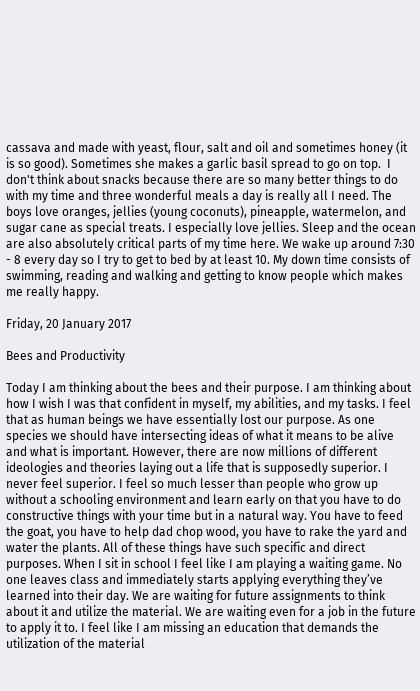cassava and made with yeast, flour, salt and oil and sometimes honey (it is so good). Sometimes she makes a garlic basil spread to go on top.  I don't think about snacks because there are so many better things to do with my time and three wonderful meals a day is really all I need. The boys love oranges, jellies (young coconuts), pineapple, watermelon, and sugar cane as special treats. I especially love jellies. Sleep and the ocean are also absolutely critical parts of my time here. We wake up around 7:30 - 8 every day so I try to get to bed by at least 10. My down time consists of swimming, reading and walking and getting to know people which makes me really happy.

Friday, 20 January 2017

Bees and Productivity

Today I am thinking about the bees and their purpose. I am thinking about how I wish I was that confident in myself, my abilities, and my tasks. I feel that as human beings we have essentially lost our purpose. As one species we should have intersecting ideas of what it means to be alive and what is important. However, there are now millions of different ideologies and theories laying out a life that is supposedly superior. I never feel superior. I feel so much lesser than people who grow up without a schooling environment and learn early on that you have to do constructive things with your time but in a natural way. You have to feed the goat, you have to help dad chop wood, you have to rake the yard and water the plants. All of these things have such specific and direct purposes. When I sit in school I feel like I am playing a waiting game. No one leaves class and immediately starts applying everything they’ve learned into their day. We are waiting for future assignments to think about it and utilize the material. We are waiting even for a job in the future to apply it to. I feel like I am missing an education that demands the utilization of the material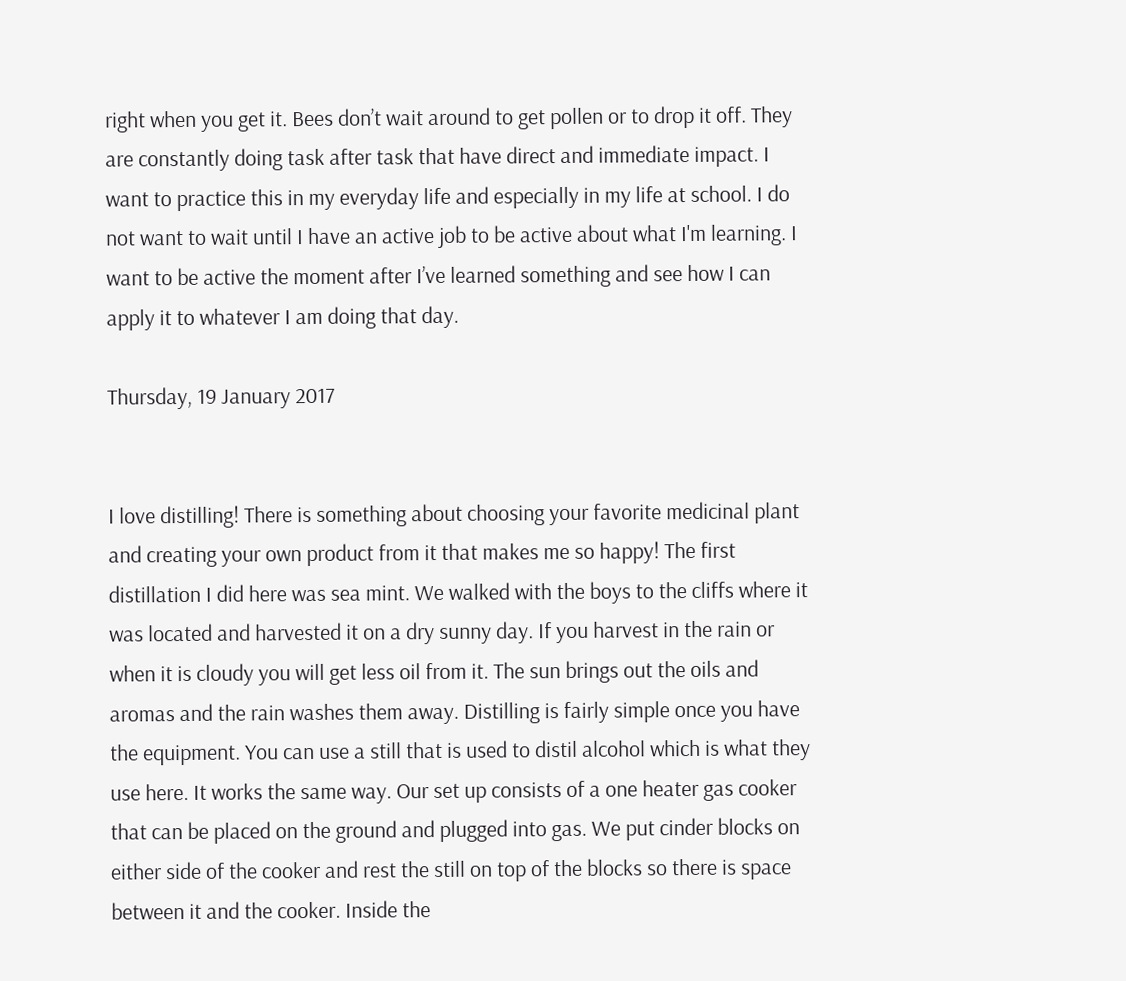right when you get it. Bees don’t wait around to get pollen or to drop it off. They are constantly doing task after task that have direct and immediate impact. I want to practice this in my everyday life and especially in my life at school. I do not want to wait until I have an active job to be active about what I'm learning. I want to be active the moment after I’ve learned something and see how I can apply it to whatever I am doing that day.

Thursday, 19 January 2017


I love distilling! There is something about choosing your favorite medicinal plant and creating your own product from it that makes me so happy! The first distillation I did here was sea mint. We walked with the boys to the cliffs where it was located and harvested it on a dry sunny day. If you harvest in the rain or when it is cloudy you will get less oil from it. The sun brings out the oils and aromas and the rain washes them away. Distilling is fairly simple once you have the equipment. You can use a still that is used to distil alcohol which is what they use here. It works the same way. Our set up consists of a one heater gas cooker that can be placed on the ground and plugged into gas. We put cinder blocks on either side of the cooker and rest the still on top of the blocks so there is space between it and the cooker. Inside the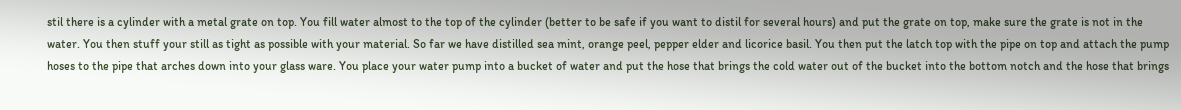stil there is a cylinder with a metal grate on top. You fill water almost to the top of the cylinder (better to be safe if you want to distil for several hours) and put the grate on top, make sure the grate is not in the water. You then stuff your still as tight as possible with your material. So far we have distilled sea mint, orange peel, pepper elder and licorice basil. You then put the latch top with the pipe on top and attach the pump hoses to the pipe that arches down into your glass ware. You place your water pump into a bucket of water and put the hose that brings the cold water out of the bucket into the bottom notch and the hose that brings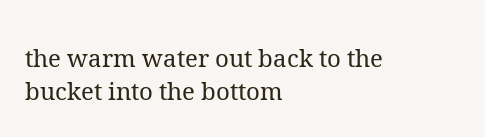the warm water out back to the bucket into the bottom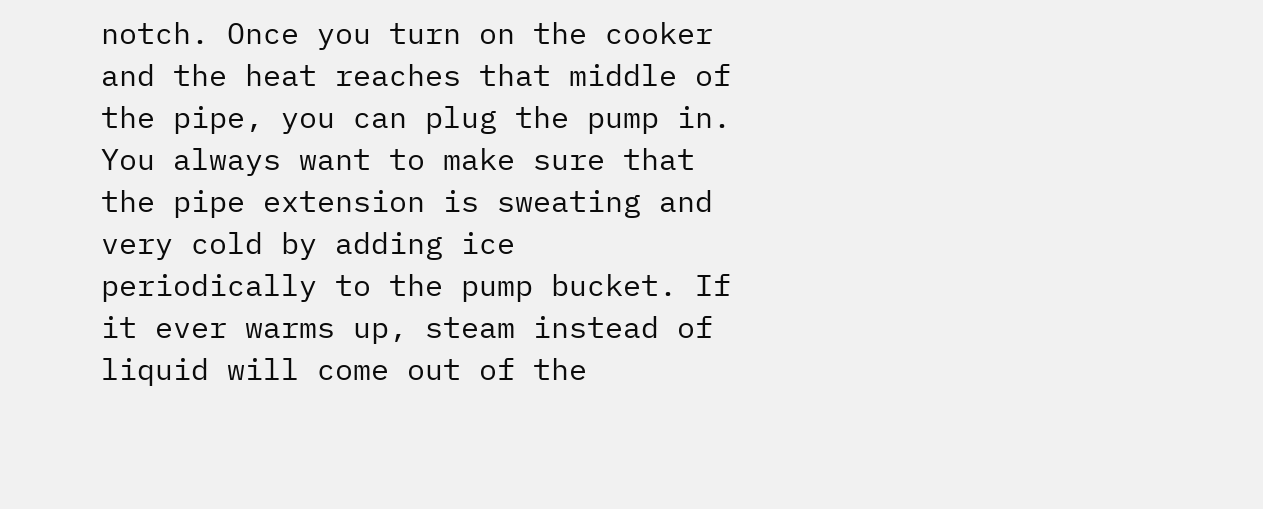notch. Once you turn on the cooker and the heat reaches that middle of the pipe, you can plug the pump in. You always want to make sure that the pipe extension is sweating and very cold by adding ice periodically to the pump bucket. If it ever warms up, steam instead of liquid will come out of the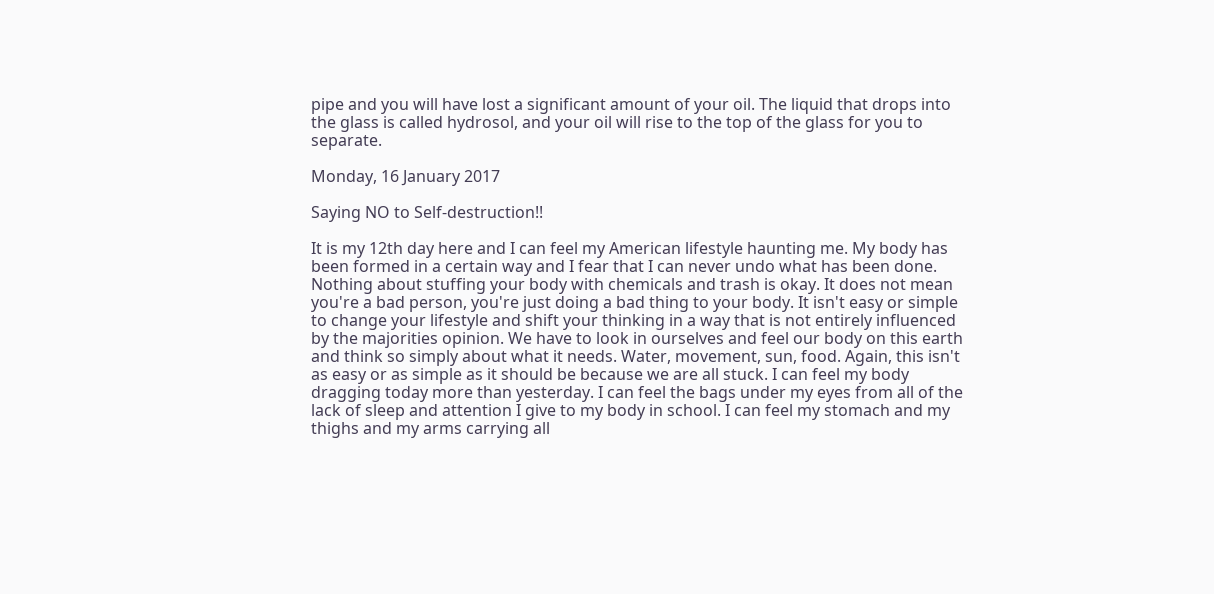pipe and you will have lost a significant amount of your oil. The liquid that drops into the glass is called hydrosol, and your oil will rise to the top of the glass for you to separate.

Monday, 16 January 2017

Saying NO to Self-destruction!!

It is my 12th day here and I can feel my American lifestyle haunting me. My body has been formed in a certain way and I fear that I can never undo what has been done. Nothing about stuffing your body with chemicals and trash is okay. It does not mean you're a bad person, you're just doing a bad thing to your body. It isn't easy or simple to change your lifestyle and shift your thinking in a way that is not entirely influenced by the majorities opinion. We have to look in ourselves and feel our body on this earth and think so simply about what it needs. Water, movement, sun, food. Again, this isn't as easy or as simple as it should be because we are all stuck. I can feel my body dragging today more than yesterday. I can feel the bags under my eyes from all of the lack of sleep and attention I give to my body in school. I can feel my stomach and my thighs and my arms carrying all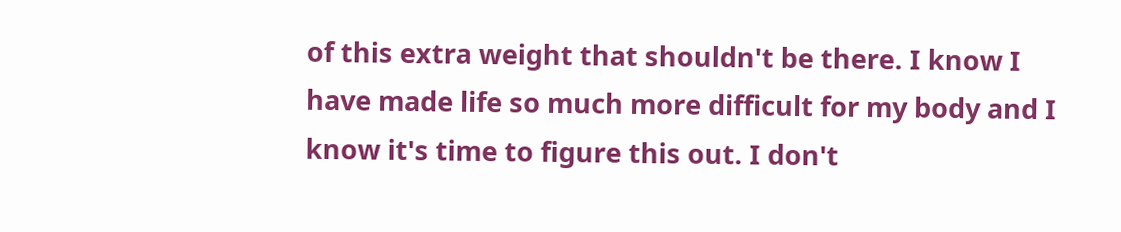of this extra weight that shouldn't be there. I know I have made life so much more difficult for my body and I know it's time to figure this out. I don't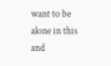want to be alone in this and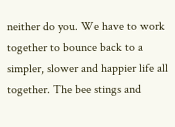neither do you. We have to work together to bounce back to a simpler, slower and happier life all together. The bee stings and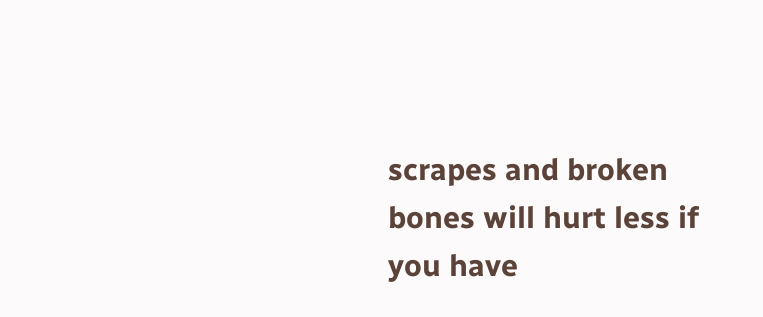scrapes and broken bones will hurt less if you have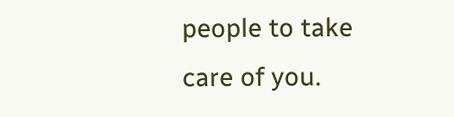people to take care of you.